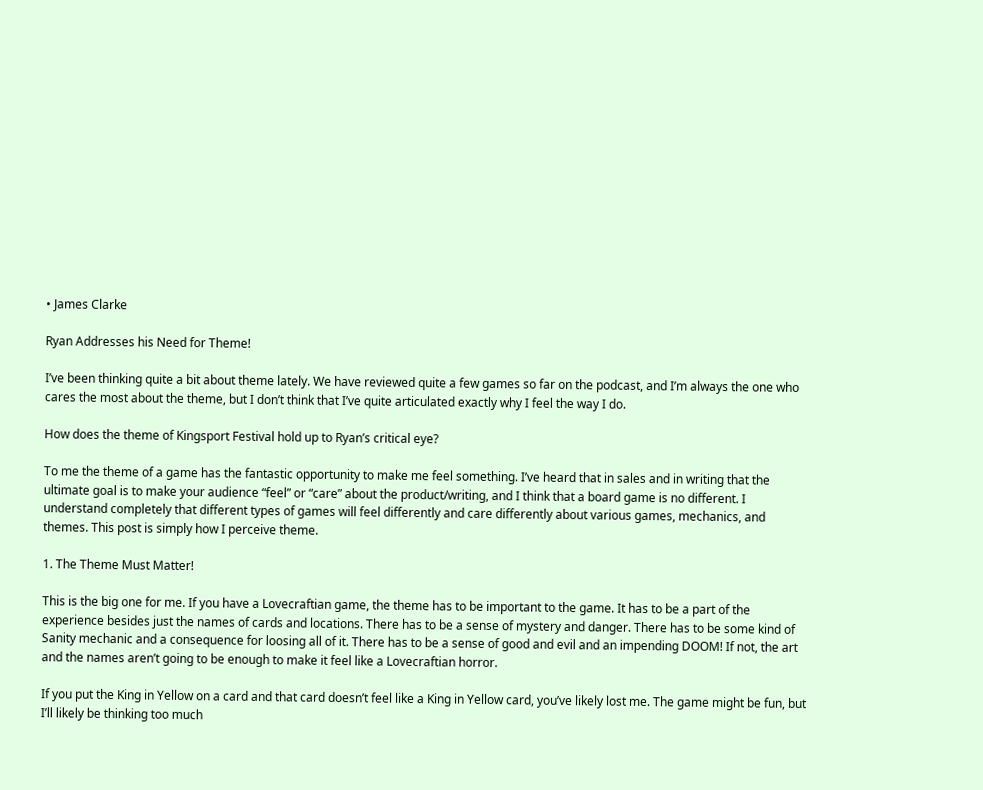• James Clarke

Ryan Addresses his Need for Theme!

I’ve been thinking quite a bit about theme lately. We have reviewed quite a few games so far on the podcast, and I’m always the one who cares the most about the theme, but I don’t think that I’ve quite articulated exactly why I feel the way I do.

How does the theme of Kingsport Festival hold up to Ryan’s critical eye?

To me the theme of a game has the fantastic opportunity to make me feel something. I’ve heard that in sales and in writing that the ultimate goal is to make your audience “feel” or “care” about the product/writing, and I think that a board game is no different. I understand completely that different types of games will feel differently and care differently about various games, mechanics, and themes. This post is simply how I perceive theme.

1. The Theme Must Matter!

This is the big one for me. If you have a Lovecraftian game, the theme has to be important to the game. It has to be a part of the experience besides just the names of cards and locations. There has to be a sense of mystery and danger. There has to be some kind of Sanity mechanic and a consequence for loosing all of it. There has to be a sense of good and evil and an impending DOOM! If not, the art and the names aren’t going to be enough to make it feel like a Lovecraftian horror.

If you put the King in Yellow on a card and that card doesn’t feel like a King in Yellow card, you’ve likely lost me. The game might be fun, but I’ll likely be thinking too much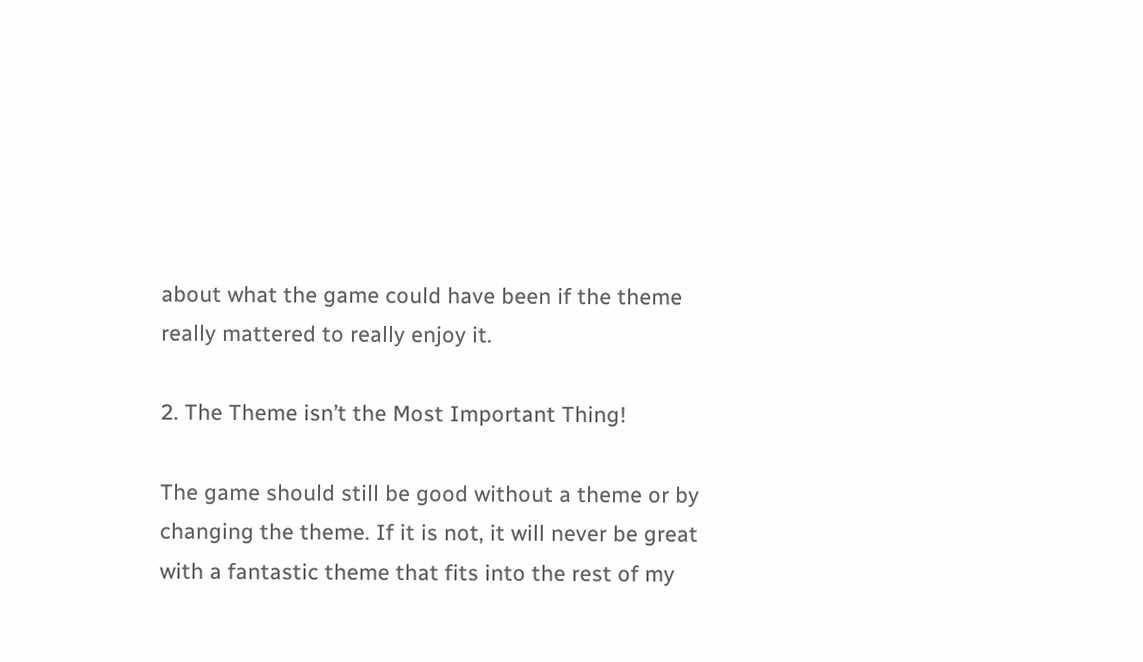about what the game could have been if the theme really mattered to really enjoy it.

2. The Theme isn’t the Most Important Thing!

The game should still be good without a theme or by changing the theme. If it is not, it will never be great with a fantastic theme that fits into the rest of my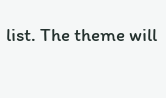list. The theme will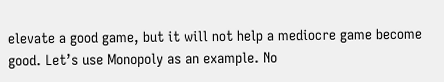elevate a good game, but it will not help a mediocre game become good. Let’s use Monopoly as an example. No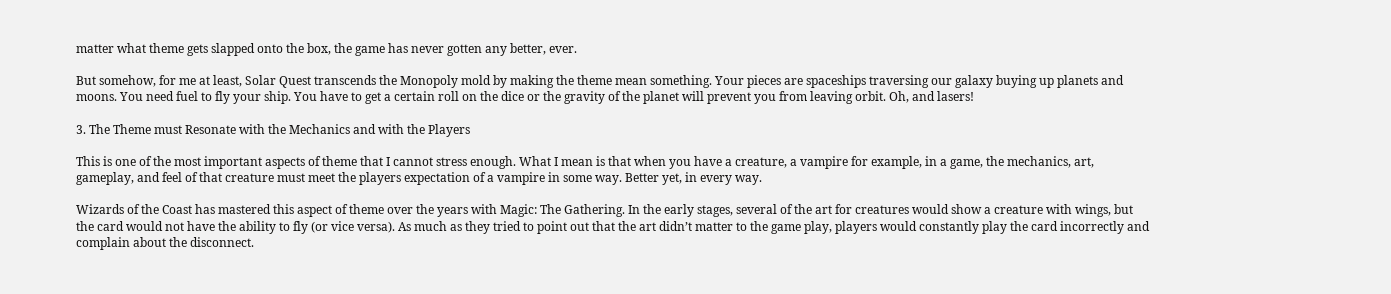matter what theme gets slapped onto the box, the game has never gotten any better, ever.

But somehow, for me at least, Solar Quest transcends the Monopoly mold by making the theme mean something. Your pieces are spaceships traversing our galaxy buying up planets and moons. You need fuel to fly your ship. You have to get a certain roll on the dice or the gravity of the planet will prevent you from leaving orbit. Oh, and lasers!

3. The Theme must Resonate with the Mechanics and with the Players

This is one of the most important aspects of theme that I cannot stress enough. What I mean is that when you have a creature, a vampire for example, in a game, the mechanics, art, gameplay, and feel of that creature must meet the players expectation of a vampire in some way. Better yet, in every way.

Wizards of the Coast has mastered this aspect of theme over the years with Magic: The Gathering. In the early stages, several of the art for creatures would show a creature with wings, but the card would not have the ability to fly (or vice versa). As much as they tried to point out that the art didn’t matter to the game play, players would constantly play the card incorrectly and complain about the disconnect.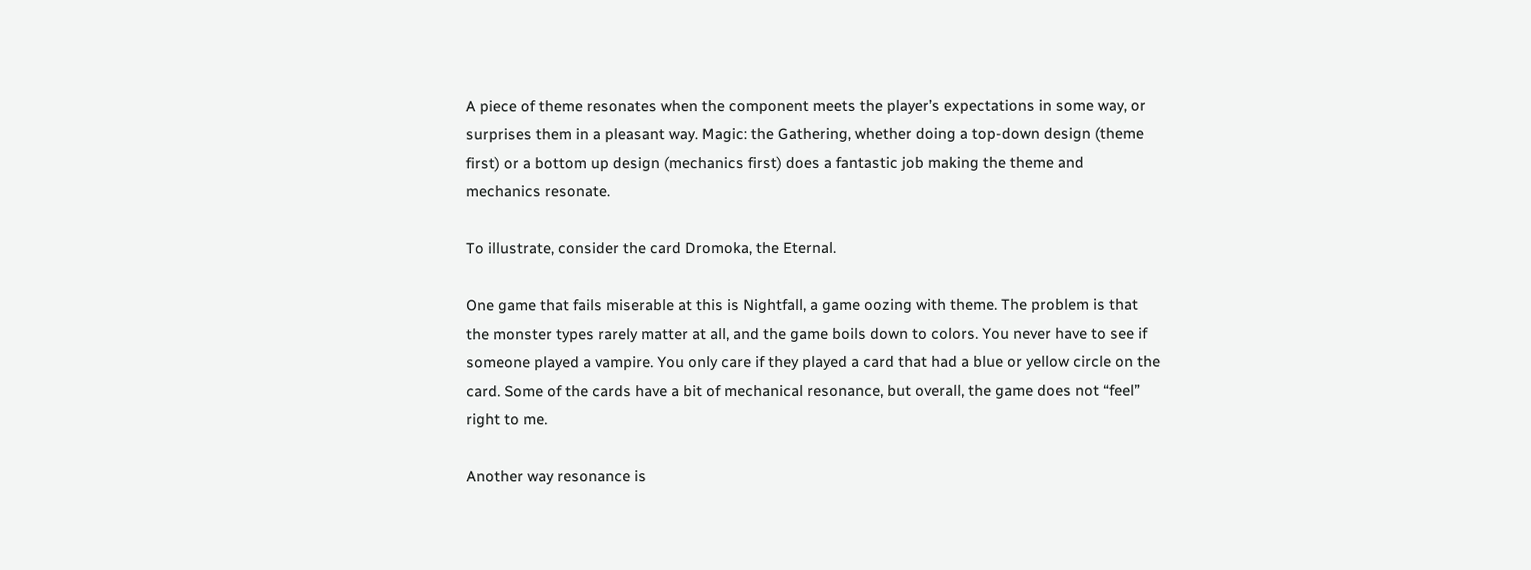A piece of theme resonates when the component meets the player’s expectations in some way, or surprises them in a pleasant way. Magic: the Gathering, whether doing a top-down design (theme first) or a bottom up design (mechanics first) does a fantastic job making the theme and mechanics resonate.

To illustrate, consider the card Dromoka, the Eternal.

One game that fails miserable at this is Nightfall, a game oozing with theme. The problem is that the monster types rarely matter at all, and the game boils down to colors. You never have to see if someone played a vampire. You only care if they played a card that had a blue or yellow circle on the card. Some of the cards have a bit of mechanical resonance, but overall, the game does not “feel” right to me.

Another way resonance is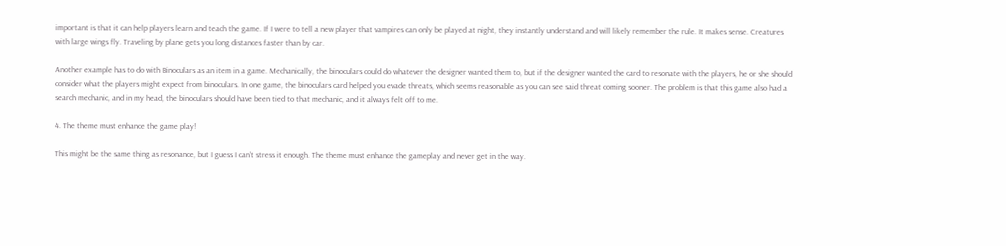important is that it can help players learn and teach the game. If I were to tell a new player that vampires can only be played at night, they instantly understand and will likely remember the rule. It makes sense. Creatures with large wings fly. Traveling by plane gets you long distances faster than by car.

Another example has to do with Binoculars as an item in a game. Mechanically, the binoculars could do whatever the designer wanted them to, but if the designer wanted the card to resonate with the players, he or she should consider what the players might expect from binoculars. In one game, the binoculars card helped you evade threats, which seems reasonable as you can see said threat coming sooner. The problem is that this game also had a search mechanic, and in my head, the binoculars should have been tied to that mechanic, and it always felt off to me.

4. The theme must enhance the game play!

This might be the same thing as resonance, but I guess I can’t stress it enough. The theme must enhance the gameplay and never get in the way.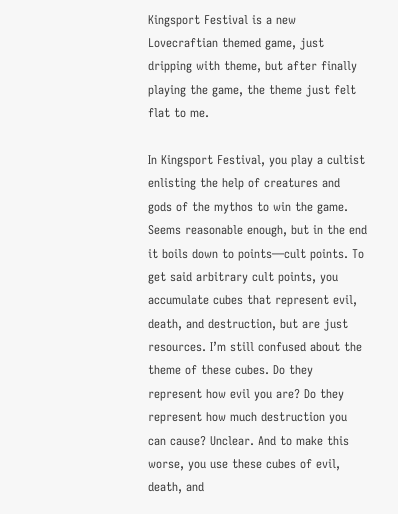Kingsport Festival is a new Lovecraftian themed game, just dripping with theme, but after finally playing the game, the theme just felt flat to me.

In Kingsport Festival, you play a cultist enlisting the help of creatures and gods of the mythos to win the game. Seems reasonable enough, but in the end it boils down to points—cult points. To get said arbitrary cult points, you accumulate cubes that represent evil, death, and destruction, but are just resources. I’m still confused about the theme of these cubes. Do they represent how evil you are? Do they represent how much destruction you can cause? Unclear. And to make this worse, you use these cubes of evil, death, and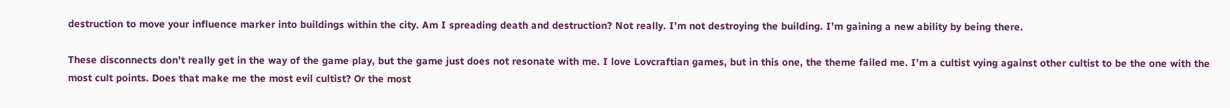destruction to move your influence marker into buildings within the city. Am I spreading death and destruction? Not really. I’m not destroying the building. I’m gaining a new ability by being there.

These disconnects don’t really get in the way of the game play, but the game just does not resonate with me. I love Lovcraftian games, but in this one, the theme failed me. I’m a cultist vying against other cultist to be the one with the most cult points. Does that make me the most evil cultist? Or the most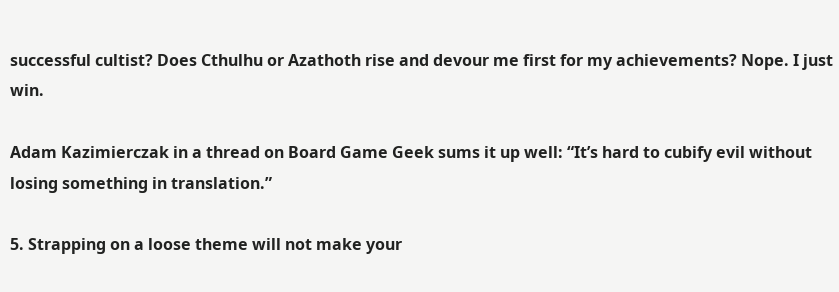successful cultist? Does Cthulhu or Azathoth rise and devour me first for my achievements? Nope. I just win.

Adam Kazimierczak in a thread on Board Game Geek sums it up well: “It’s hard to cubify evil without losing something in translation.”

5. Strapping on a loose theme will not make your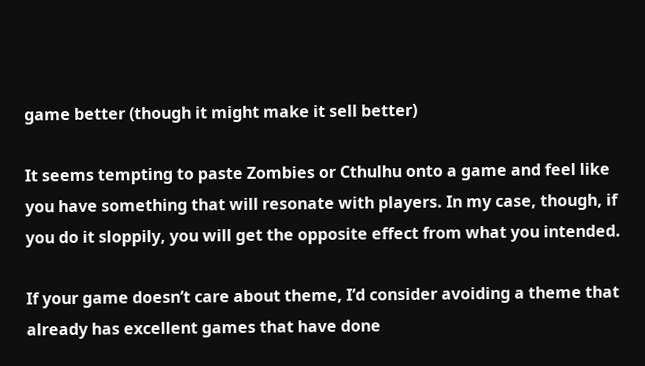game better (though it might make it sell better)

It seems tempting to paste Zombies or Cthulhu onto a game and feel like you have something that will resonate with players. In my case, though, if you do it sloppily, you will get the opposite effect from what you intended.

If your game doesn’t care about theme, I’d consider avoiding a theme that already has excellent games that have done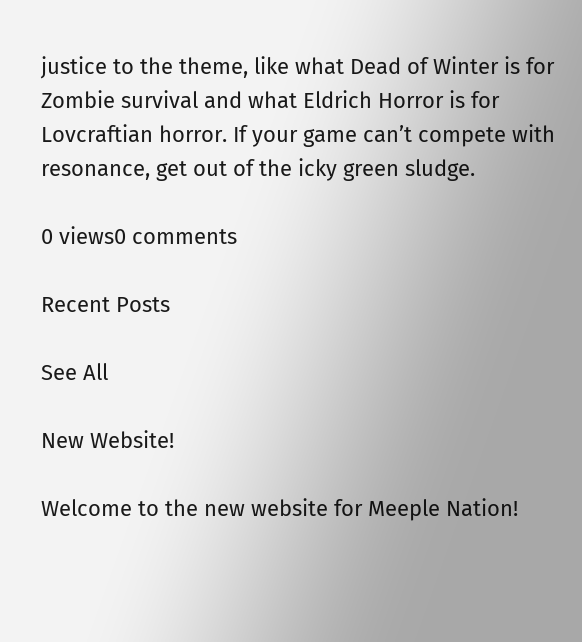justice to the theme, like what Dead of Winter is for Zombie survival and what Eldrich Horror is for Lovcraftian horror. If your game can’t compete with resonance, get out of the icky green sludge.

0 views0 comments

Recent Posts

See All

New Website!

Welcome to the new website for Meeple Nation!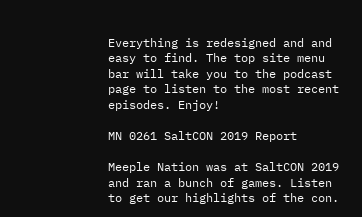Everything is redesigned and and easy to find. The top site menu bar will take you to the podcast page to listen to the most recent episodes. Enjoy!

MN 0261 SaltCON 2019 Report

Meeple Nation was at SaltCON 2019 and ran a bunch of games. Listen to get our highlights of the con.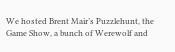We hosted Brent Mair’s Puzzlehunt, the Game Show, a bunch of Werewolf and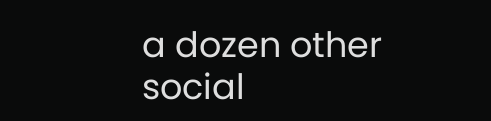a dozen other social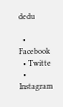dedu

  • Facebook
  • Twitte
  • Instagram